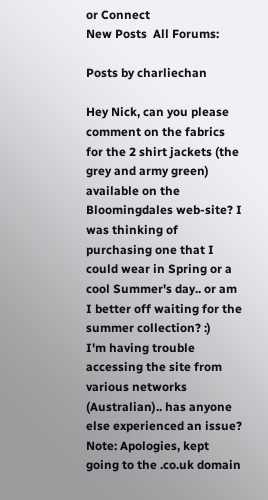or Connect
New Posts  All Forums:

Posts by charliechan

Hey Nick, can you please comment on the fabrics for the 2 shirt jackets (the grey and army green) available on the Bloomingdales web-site? I was thinking of purchasing one that I could wear in Spring or a cool Summer's day.. or am I better off waiting for the summer collection? :)
I'm having trouble accessing the site from various networks (Australian).. has anyone else experienced an issue? Note: Apologies, kept going to the .co.uk domain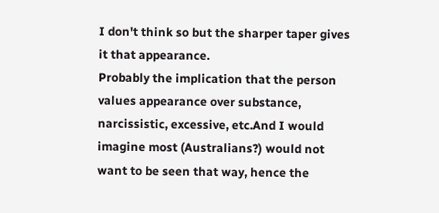I don't think so but the sharper taper gives it that appearance.
Probably the implication that the person values appearance over substance, narcissistic, excessive, etc.And I would imagine most (Australians?) would not want to be seen that way, hence the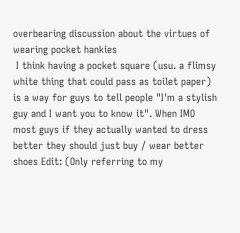overbearing discussion about the virtues of wearing pocket hankies
 I think having a pocket square (usu. a flimsy white thing that could pass as toilet paper) is a way for guys to tell people "I'm a stylish guy and I want you to know it". When IMO most guys if they actually wanted to dress better they should just buy / wear better shoes Edit: (Only referring to my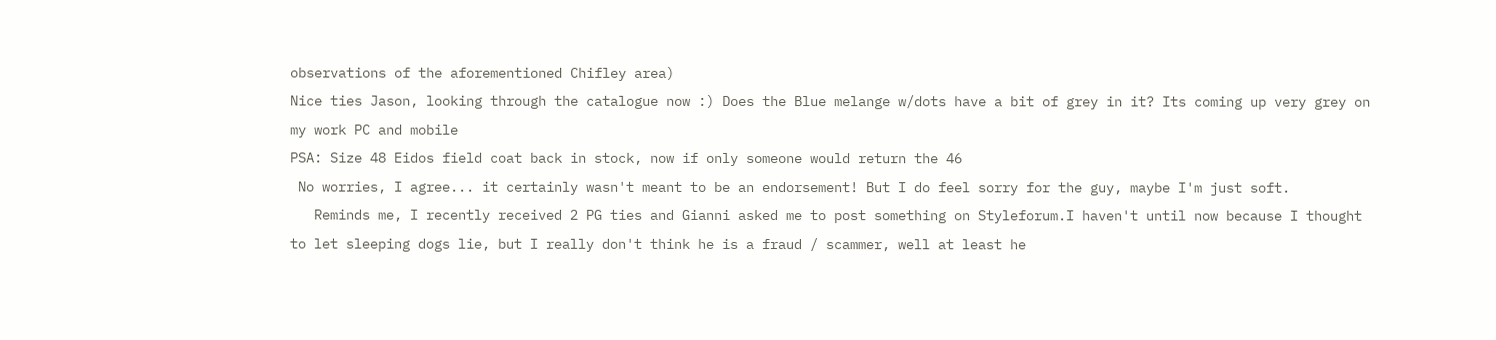observations of the aforementioned Chifley area)
Nice ties Jason, looking through the catalogue now :) Does the Blue melange w/dots have a bit of grey in it? Its coming up very grey on my work PC and mobile
PSA: Size 48 Eidos field coat back in stock, now if only someone would return the 46
 No worries, I agree... it certainly wasn't meant to be an endorsement! But I do feel sorry for the guy, maybe I'm just soft.
   Reminds me, I recently received 2 PG ties and Gianni asked me to post something on Styleforum.I haven't until now because I thought to let sleeping dogs lie, but I really don't think he is a fraud / scammer, well at least he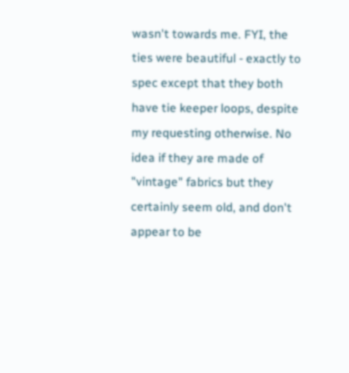wasn't towards me. FYI, the ties were beautiful - exactly to spec except that they both have tie keeper loops, despite my requesting otherwise. No idea if they are made of "vintage" fabrics but they certainly seem old, and don't appear to be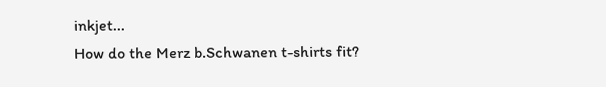inkjet...
How do the Merz b.Schwanen t-shirts fit?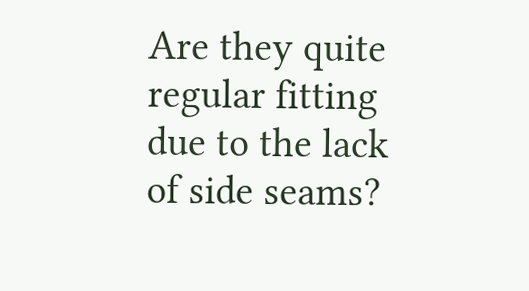Are they quite regular fitting due to the lack of side seams?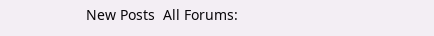New Posts  All Forums: